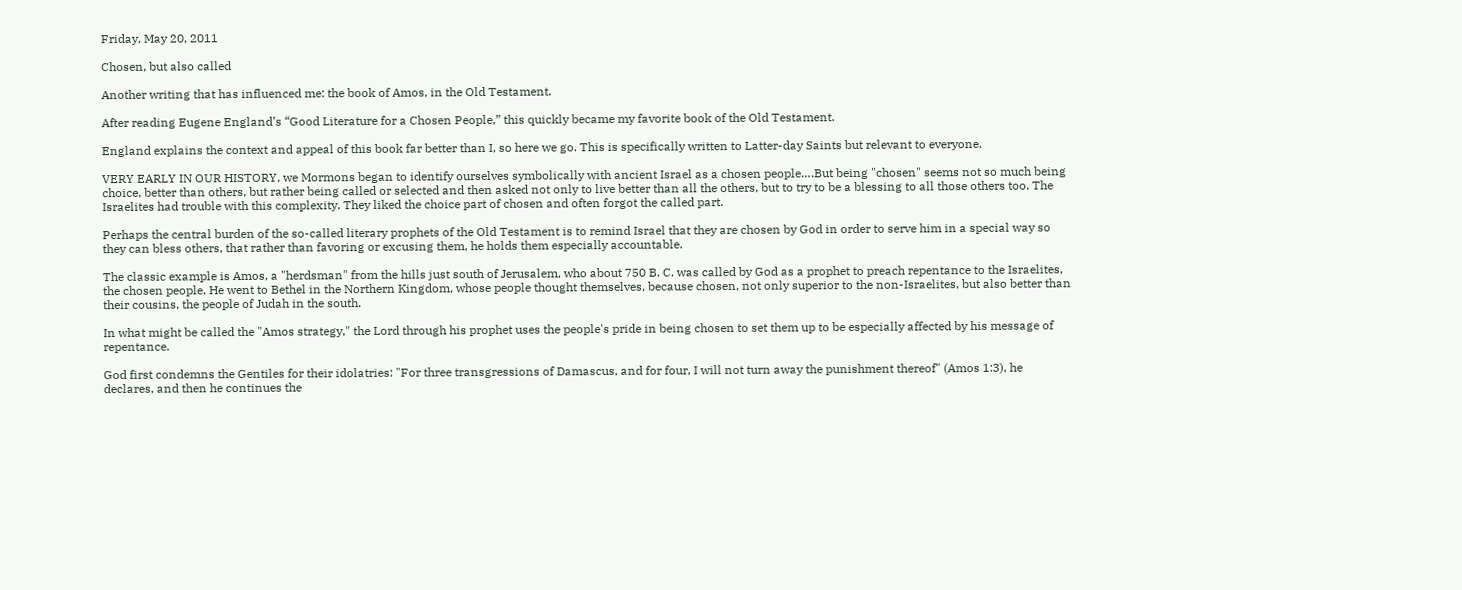Friday, May 20, 2011

Chosen, but also called

Another writing that has influenced me: the book of Amos, in the Old Testament.

After reading Eugene England’s “Good Literature for a Chosen People,” this quickly became my favorite book of the Old Testament.

England explains the context and appeal of this book far better than I, so here we go. This is specifically written to Latter-day Saints but relevant to everyone.

VERY EARLY IN OUR HISTORY, we Mormons began to identify ourselves symbolically with ancient Israel as a chosen people….But being "chosen" seems not so much being choice, better than others, but rather being called or selected and then asked not only to live better than all the others, but to try to be a blessing to all those others too. The Israelites had trouble with this complexity. They liked the choice part of chosen and often forgot the called part.

Perhaps the central burden of the so-called literary prophets of the Old Testament is to remind Israel that they are chosen by God in order to serve him in a special way so they can bless others, that rather than favoring or excusing them, he holds them especially accountable.

The classic example is Amos, a "herdsman" from the hills just south of Jerusalem, who about 750 B. C. was called by God as a prophet to preach repentance to the Israelites, the chosen people. He went to Bethel in the Northern Kingdom, whose people thought themselves, because chosen, not only superior to the non-Israelites, but also better than their cousins, the people of Judah in the south.

In what might be called the "Amos strategy," the Lord through his prophet uses the people's pride in being chosen to set them up to be especially affected by his message of repentance.

God first condemns the Gentiles for their idolatries: "For three transgressions of Damascus, and for four, I will not turn away the punishment thereof" (Amos 1:3), he declares, and then he continues the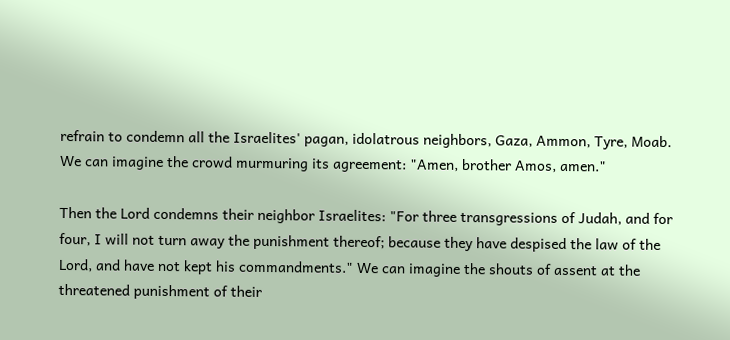refrain to condemn all the Israelites' pagan, idolatrous neighbors, Gaza, Ammon, Tyre, Moab. We can imagine the crowd murmuring its agreement: "Amen, brother Amos, amen."

Then the Lord condemns their neighbor Israelites: "For three transgressions of Judah, and for four, I will not turn away the punishment thereof; because they have despised the law of the Lord, and have not kept his commandments." We can imagine the shouts of assent at the threatened punishment of their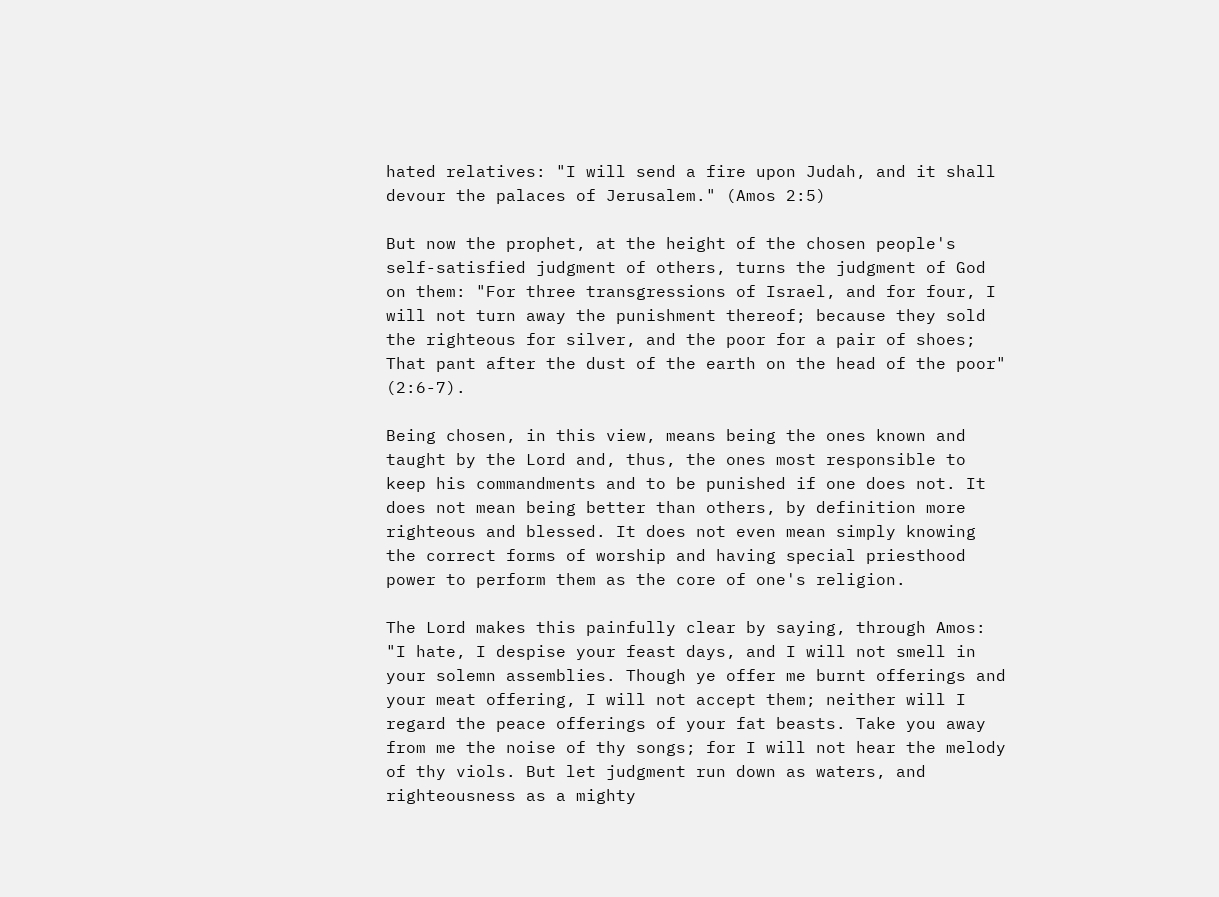hated relatives: "I will send a fire upon Judah, and it shall devour the palaces of Jerusalem." (Amos 2:5)

But now the prophet, at the height of the chosen people's self-satisfied judgment of others, turns the judgment of God on them: "For three transgressions of Israel, and for four, I will not turn away the punishment thereof; because they sold the righteous for silver, and the poor for a pair of shoes; That pant after the dust of the earth on the head of the poor" (2:6-7).

Being chosen, in this view, means being the ones known and taught by the Lord and, thus, the ones most responsible to keep his commandments and to be punished if one does not. It does not mean being better than others, by definition more righteous and blessed. It does not even mean simply knowing the correct forms of worship and having special priesthood power to perform them as the core of one's religion.

The Lord makes this painfully clear by saying, through Amos: "I hate, I despise your feast days, and I will not smell in your solemn assemblies. Though ye offer me burnt offerings and your meat offering, I will not accept them; neither will I regard the peace offerings of your fat beasts. Take you away from me the noise of thy songs; for I will not hear the melody of thy viols. But let judgment run down as waters, and righteousness as a mighty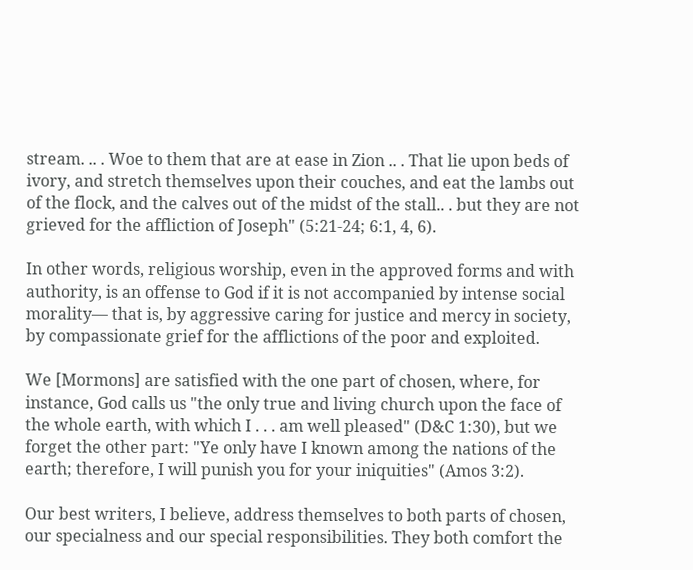stream. .. . Woe to them that are at ease in Zion .. . That lie upon beds of ivory, and stretch themselves upon their couches, and eat the lambs out of the flock, and the calves out of the midst of the stall.. . but they are not grieved for the affliction of Joseph" (5:21-24; 6:1, 4, 6).

In other words, religious worship, even in the approved forms and with authority, is an offense to God if it is not accompanied by intense social morality— that is, by aggressive caring for justice and mercy in society, by compassionate grief for the afflictions of the poor and exploited.

We [Mormons] are satisfied with the one part of chosen, where, for instance, God calls us "the only true and living church upon the face of the whole earth, with which I . . . am well pleased" (D&C 1:30), but we forget the other part: "Ye only have I known among the nations of the earth; therefore, I will punish you for your iniquities" (Amos 3:2).

Our best writers, I believe, address themselves to both parts of chosen, our specialness and our special responsibilities. They both comfort the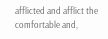afflicted and afflict the comfortable and,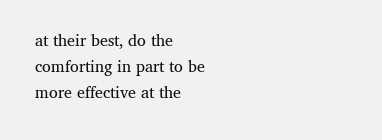at their best, do the comforting in part to be more effective at the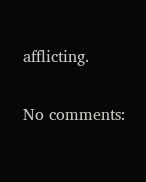afflicting.

No comments: